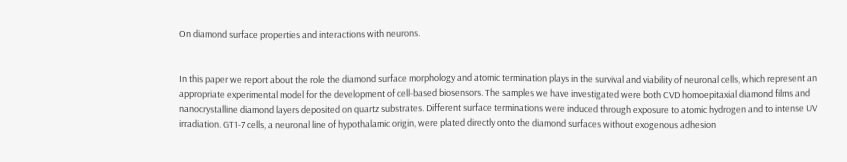On diamond surface properties and interactions with neurons.


In this paper we report about the role the diamond surface morphology and atomic termination plays in the survival and viability of neuronal cells, which represent an appropriate experimental model for the development of cell-based biosensors. The samples we have investigated were both CVD homoepitaxial diamond films and nanocrystalline diamond layers deposited on quartz substrates. Different surface terminations were induced through exposure to atomic hydrogen and to intense UV irradiation. GT1-7 cells, a neuronal line of hypothalamic origin, were plated directly onto the diamond surfaces without exogenous adhesion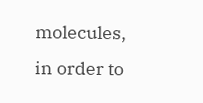molecules, in order to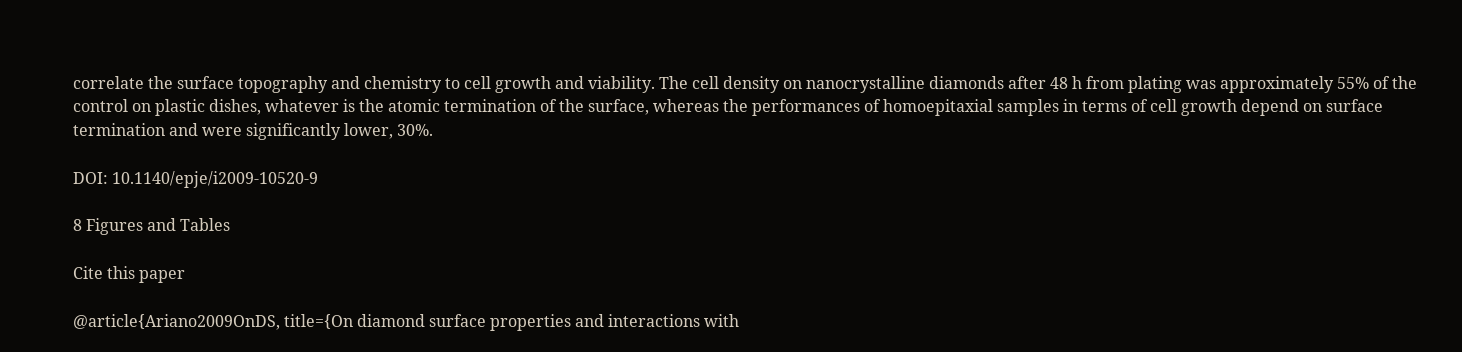correlate the surface topography and chemistry to cell growth and viability. The cell density on nanocrystalline diamonds after 48 h from plating was approximately 55% of the control on plastic dishes, whatever is the atomic termination of the surface, whereas the performances of homoepitaxial samples in terms of cell growth depend on surface termination and were significantly lower, 30%.

DOI: 10.1140/epje/i2009-10520-9

8 Figures and Tables

Cite this paper

@article{Ariano2009OnDS, title={On diamond surface properties and interactions with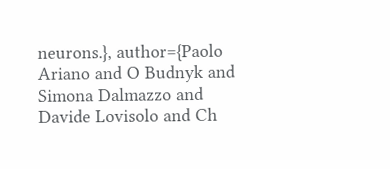neurons.}, author={Paolo Ariano and O Budnyk and Simona Dalmazzo and Davide Lovisolo and Ch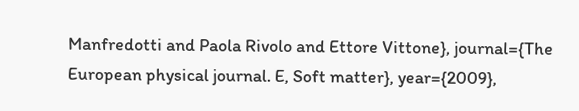Manfredotti and Paola Rivolo and Ettore Vittone}, journal={The European physical journal. E, Soft matter}, year={2009},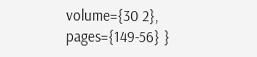volume={30 2}, pages={149-56} }